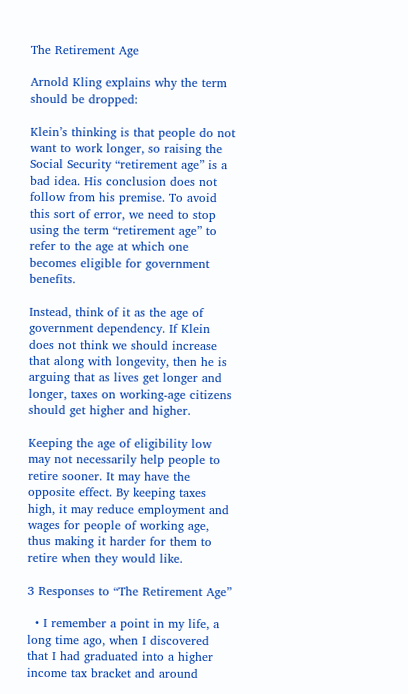The Retirement Age

Arnold Kling explains why the term should be dropped:

Klein’s thinking is that people do not want to work longer, so raising the Social Security “retirement age” is a bad idea. His conclusion does not follow from his premise. To avoid this sort of error, we need to stop using the term “retirement age” to refer to the age at which one becomes eligible for government benefits.

Instead, think of it as the age of government dependency. If Klein does not think we should increase that along with longevity, then he is arguing that as lives get longer and longer, taxes on working-age citizens should get higher and higher.

Keeping the age of eligibility low may not necessarily help people to retire sooner. It may have the opposite effect. By keeping taxes high, it may reduce employment and wages for people of working age, thus making it harder for them to retire when they would like.

3 Responses to “The Retirement Age”

  • I remember a point in my life, a long time ago, when I discovered that I had graduated into a higher income tax bracket and around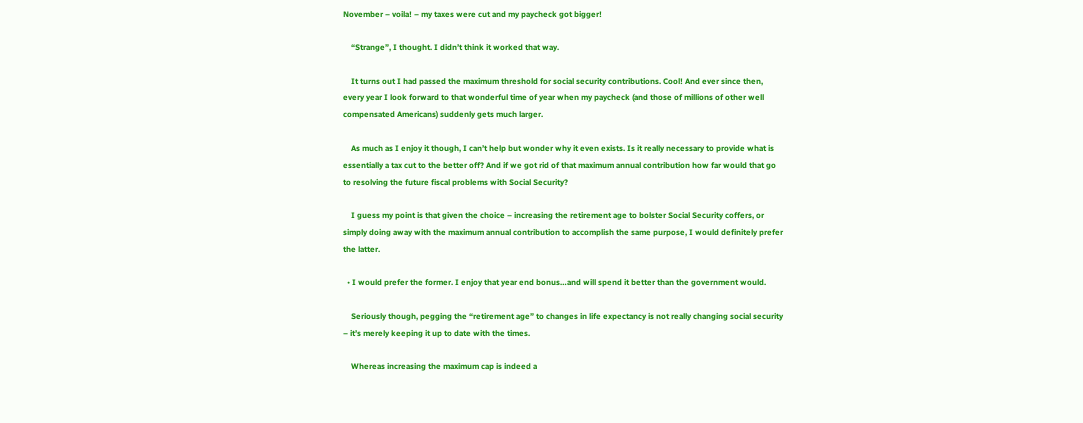November – voila! – my taxes were cut and my paycheck got bigger!

    “Strange”, I thought. I didn’t think it worked that way.

    It turns out I had passed the maximum threshold for social security contributions. Cool! And ever since then, every year I look forward to that wonderful time of year when my paycheck (and those of millions of other well compensated Americans) suddenly gets much larger.

    As much as I enjoy it though, I can’t help but wonder why it even exists. Is it really necessary to provide what is essentially a tax cut to the better off? And if we got rid of that maximum annual contribution how far would that go to resolving the future fiscal problems with Social Security?

    I guess my point is that given the choice – increasing the retirement age to bolster Social Security coffers, or simply doing away with the maximum annual contribution to accomplish the same purpose, I would definitely prefer the latter.

  • I would prefer the former. I enjoy that year end bonus…and will spend it better than the government would.

    Seriously though, pegging the “retirement age” to changes in life expectancy is not really changing social security – it’s merely keeping it up to date with the times.

    Whereas increasing the maximum cap is indeed a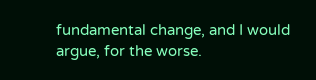fundamental change, and I would argue, for the worse.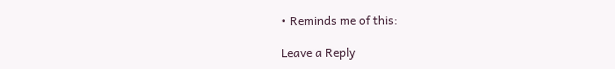• Reminds me of this:

Leave a Reply